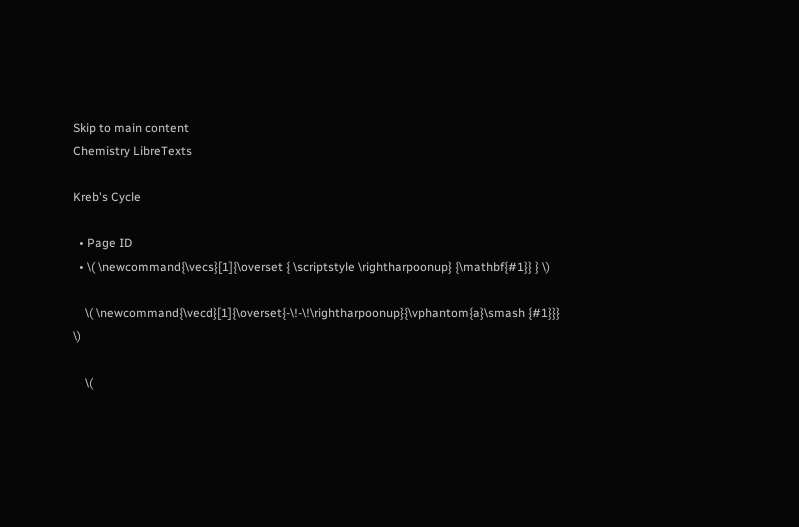Skip to main content
Chemistry LibreTexts

Kreb's Cycle

  • Page ID
  • \( \newcommand{\vecs}[1]{\overset { \scriptstyle \rightharpoonup} {\mathbf{#1}} } \)

    \( \newcommand{\vecd}[1]{\overset{-\!-\!\rightharpoonup}{\vphantom{a}\smash {#1}}} \)

    \(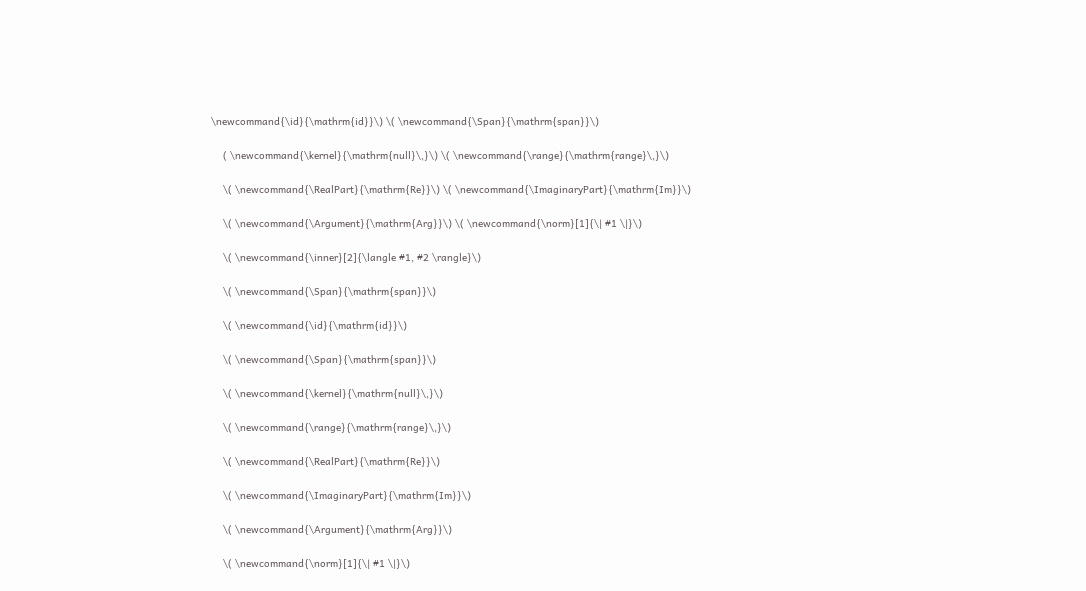\newcommand{\id}{\mathrm{id}}\) \( \newcommand{\Span}{\mathrm{span}}\)

    ( \newcommand{\kernel}{\mathrm{null}\,}\) \( \newcommand{\range}{\mathrm{range}\,}\)

    \( \newcommand{\RealPart}{\mathrm{Re}}\) \( \newcommand{\ImaginaryPart}{\mathrm{Im}}\)

    \( \newcommand{\Argument}{\mathrm{Arg}}\) \( \newcommand{\norm}[1]{\| #1 \|}\)

    \( \newcommand{\inner}[2]{\langle #1, #2 \rangle}\)

    \( \newcommand{\Span}{\mathrm{span}}\)

    \( \newcommand{\id}{\mathrm{id}}\)

    \( \newcommand{\Span}{\mathrm{span}}\)

    \( \newcommand{\kernel}{\mathrm{null}\,}\)

    \( \newcommand{\range}{\mathrm{range}\,}\)

    \( \newcommand{\RealPart}{\mathrm{Re}}\)

    \( \newcommand{\ImaginaryPart}{\mathrm{Im}}\)

    \( \newcommand{\Argument}{\mathrm{Arg}}\)

    \( \newcommand{\norm}[1]{\| #1 \|}\)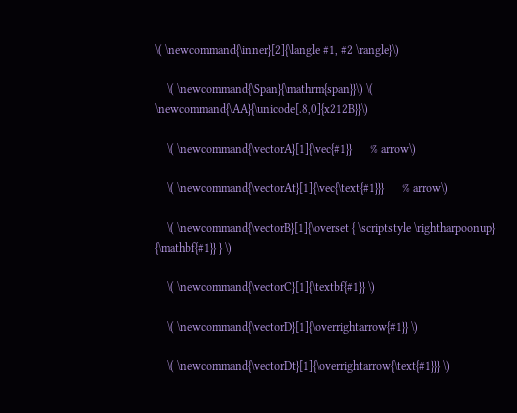\( \newcommand{\inner}[2]{\langle #1, #2 \rangle}\)

    \( \newcommand{\Span}{\mathrm{span}}\) \( \newcommand{\AA}{\unicode[.8,0]{x212B}}\)

    \( \newcommand{\vectorA}[1]{\vec{#1}}      % arrow\)

    \( \newcommand{\vectorAt}[1]{\vec{\text{#1}}}      % arrow\)

    \( \newcommand{\vectorB}[1]{\overset { \scriptstyle \rightharpoonup} {\mathbf{#1}} } \)

    \( \newcommand{\vectorC}[1]{\textbf{#1}} \)

    \( \newcommand{\vectorD}[1]{\overrightarrow{#1}} \)

    \( \newcommand{\vectorDt}[1]{\overrightarrow{\text{#1}}} \)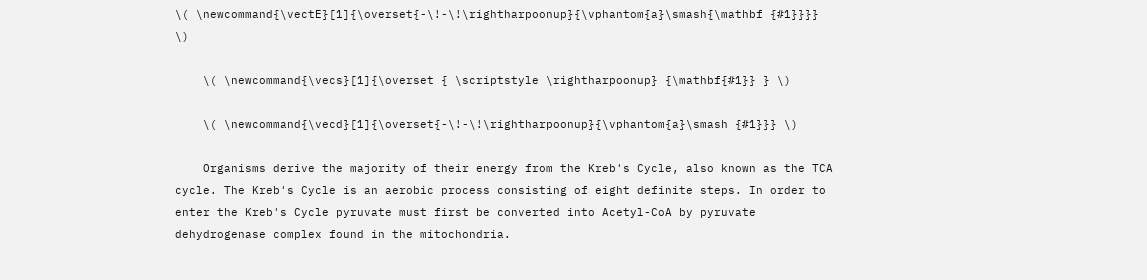\( \newcommand{\vectE}[1]{\overset{-\!-\!\rightharpoonup}{\vphantom{a}\smash{\mathbf {#1}}}} \)

    \( \newcommand{\vecs}[1]{\overset { \scriptstyle \rightharpoonup} {\mathbf{#1}} } \)

    \( \newcommand{\vecd}[1]{\overset{-\!-\!\rightharpoonup}{\vphantom{a}\smash {#1}}} \)

    Organisms derive the majority of their energy from the Kreb's Cycle, also known as the TCA cycle. The Kreb's Cycle is an aerobic process consisting of eight definite steps. In order to enter the Kreb's Cycle pyruvate must first be converted into Acetyl-CoA by pyruvate dehydrogenase complex found in the mitochondria.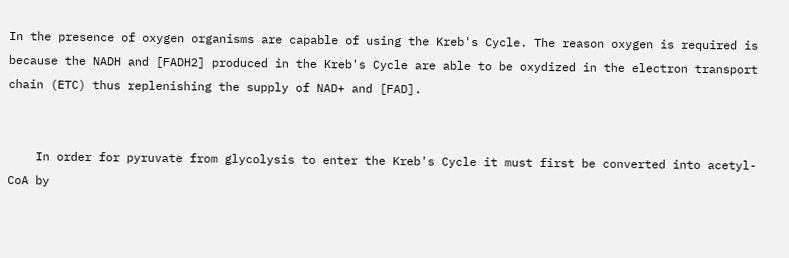In the presence of oxygen organisms are capable of using the Kreb's Cycle. The reason oxygen is required is because the NADH and [FADH2] produced in the Kreb's Cycle are able to be oxydized in the electron transport chain (ETC) thus replenishing the supply of NAD+ and [FAD].


    In order for pyruvate from glycolysis to enter the Kreb's Cycle it must first be converted into acetyl-CoA by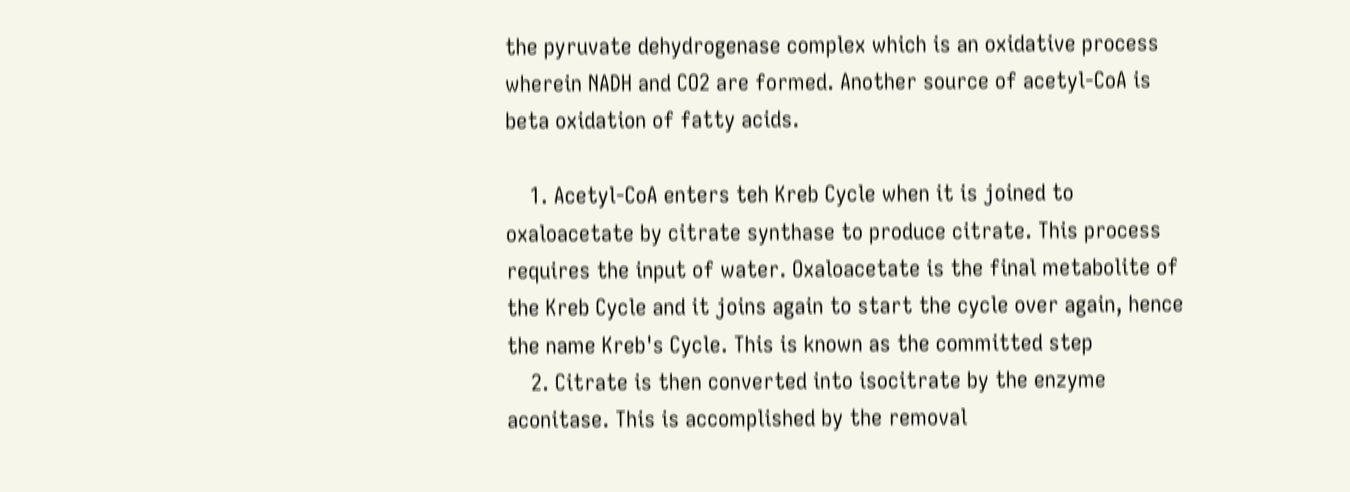the pyruvate dehydrogenase complex which is an oxidative process wherein NADH and CO2 are formed. Another source of acetyl-CoA is beta oxidation of fatty acids.

    1. Acetyl-CoA enters teh Kreb Cycle when it is joined to oxaloacetate by citrate synthase to produce citrate. This process requires the input of water. Oxaloacetate is the final metabolite of the Kreb Cycle and it joins again to start the cycle over again, hence the name Kreb's Cycle. This is known as the committed step
    2. Citrate is then converted into isocitrate by the enzyme aconitase. This is accomplished by the removal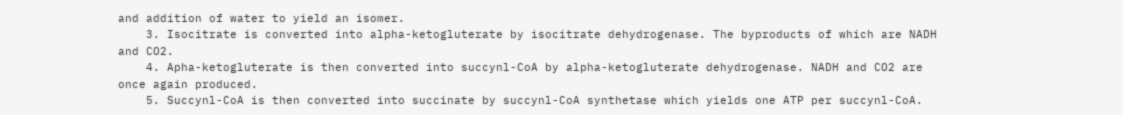and addition of water to yield an isomer.
    3. Isocitrate is converted into alpha-ketogluterate by isocitrate dehydrogenase. The byproducts of which are NADH and CO2.
    4. Apha-ketogluterate is then converted into succynl-CoA by alpha-ketogluterate dehydrogenase. NADH and CO2 are once again produced.
    5. Succynl-CoA is then converted into succinate by succynl-CoA synthetase which yields one ATP per succynl-CoA.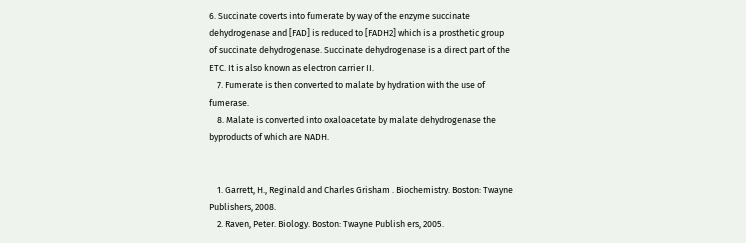6. Succinate coverts into fumerate by way of the enzyme succinate dehydrogenase and [FAD] is reduced to [FADH2] which is a prosthetic group of succinate dehydrogenase. Succinate dehydrogenase is a direct part of the ETC. It is also known as electron carrier II.
    7. Fumerate is then converted to malate by hydration with the use of fumerase.
    8. Malate is converted into oxaloacetate by malate dehydrogenase the byproducts of which are NADH.


    1. Garrett, H., Reginald and Charles Grisham . Biochemistry. Boston: Twayne Publishers, 2008.
    2. Raven, Peter. Biology. Boston: Twayne Publish ers, 2005.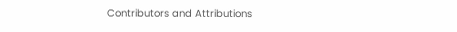Contributors and Attributions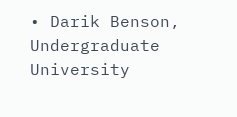• Darik Benson, Undergraduate University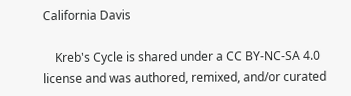California Davis

    Kreb's Cycle is shared under a CC BY-NC-SA 4.0 license and was authored, remixed, and/or curated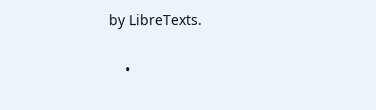by LibreTexts.

    •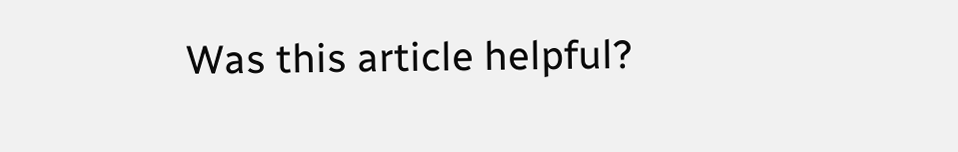Was this article helpful?